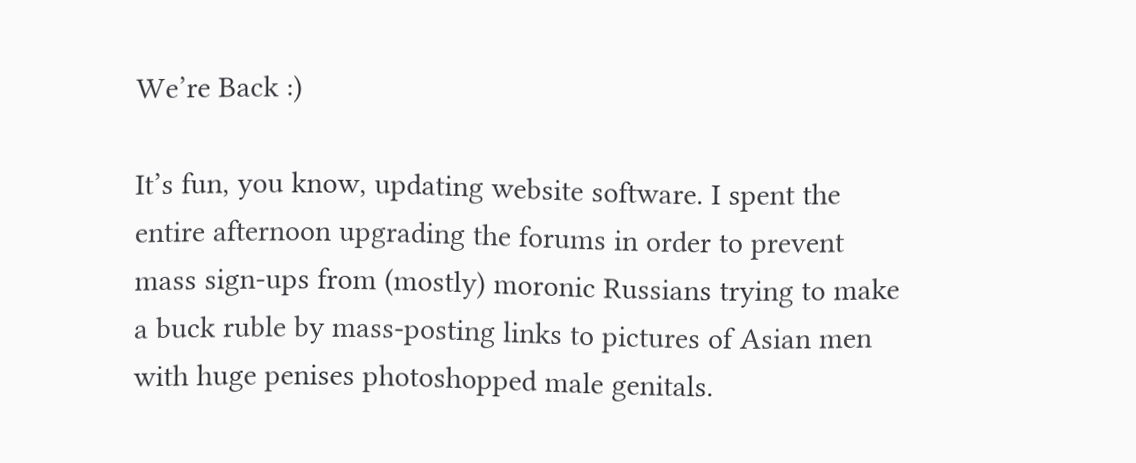We’re Back :)

It’s fun, you know, updating website software. I spent the entire afternoon upgrading the forums in order to prevent mass sign-ups from (mostly) moronic Russians trying to make a buck ruble by mass-posting links to pictures of Asian men with huge penises photoshopped male genitals.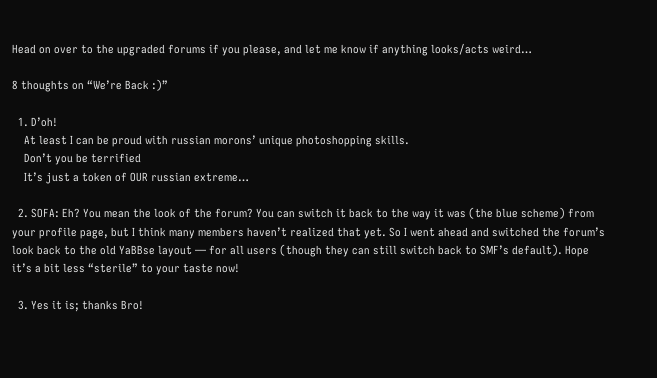Head on over to the upgraded forums if you please, and let me know if anything looks/acts weird…

8 thoughts on “We’re Back :)”

  1. D’oh!
    At least I can be proud with russian morons’ unique photoshopping skills.
    Don’t you be terrified
    It’s just a token of OUR russian extreme…

  2. SOFA: Eh? You mean the look of the forum? You can switch it back to the way it was (the blue scheme) from your profile page, but I think many members haven’t realized that yet. So I went ahead and switched the forum’s look back to the old YaBBse layout — for all users (though they can still switch back to SMF’s default). Hope it’s a bit less “sterile” to your taste now!

  3. Yes it is; thanks Bro!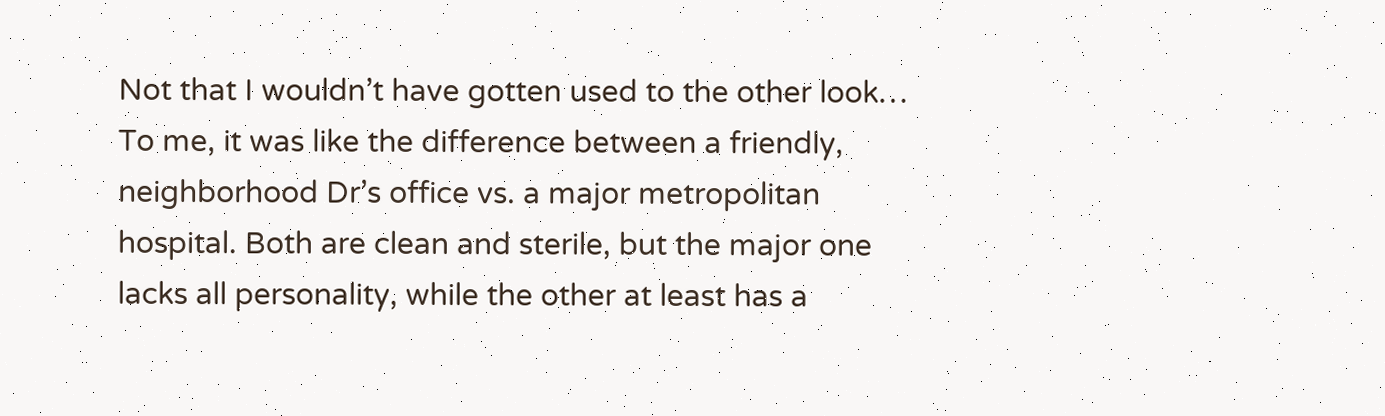Not that I wouldn’t have gotten used to the other look… To me, it was like the difference between a friendly, neighborhood Dr’s office vs. a major metropolitan hospital. Both are clean and sterile, but the major one lacks all personality, while the other at least has a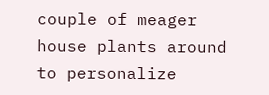couple of meager house plants around to personalize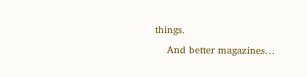things.
    And better magazines…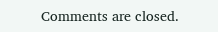Comments are closed.